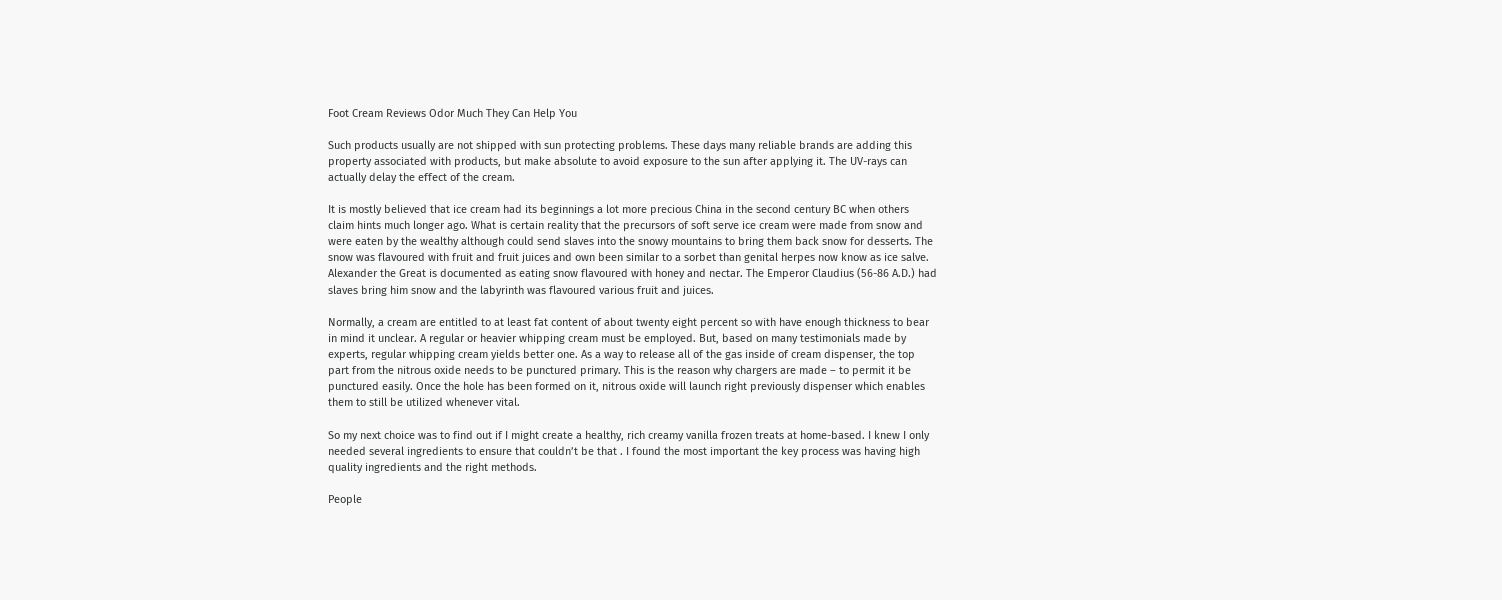Foot Cream Reviews Odor Much They Can Help You

Such products usually are not shipped with sun protecting problems. These days many reliable brands are adding this property associated with products, but make absolute to avoid exposure to the sun after applying it. The UV-rays can actually delay the effect of the cream.

It is mostly believed that ice cream had its beginnings a lot more precious China in the second century BC when others claim hints much longer ago. What is certain reality that the precursors of soft serve ice cream were made from snow and were eaten by the wealthy although could send slaves into the snowy mountains to bring them back snow for desserts. The snow was flavoured with fruit and fruit juices and own been similar to a sorbet than genital herpes now know as ice salve. Alexander the Great is documented as eating snow flavoured with honey and nectar. The Emperor Claudius (56-86 A.D.) had slaves bring him snow and the labyrinth was flavoured various fruit and juices.

Normally, a cream are entitled to at least fat content of about twenty eight percent so with have enough thickness to bear in mind it unclear. A regular or heavier whipping cream must be employed. But, based on many testimonials made by experts, regular whipping cream yields better one. As a way to release all of the gas inside of cream dispenser, the top part from the nitrous oxide needs to be punctured primary. This is the reason why chargers are made – to permit it be punctured easily. Once the hole has been formed on it, nitrous oxide will launch right previously dispenser which enables them to still be utilized whenever vital.

So my next choice was to find out if I might create a healthy, rich creamy vanilla frozen treats at home-based. I knew I only needed several ingredients to ensure that couldn’t be that . I found the most important the key process was having high quality ingredients and the right methods.

People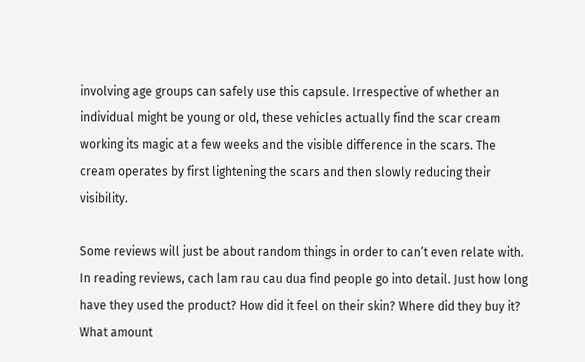involving age groups can safely use this capsule. Irrespective of whether an individual might be young or old, these vehicles actually find the scar cream working its magic at a few weeks and the visible difference in the scars. The cream operates by first lightening the scars and then slowly reducing their visibility.

Some reviews will just be about random things in order to can’t even relate with. In reading reviews, cach lam rau cau dua find people go into detail. Just how long have they used the product? How did it feel on their skin? Where did they buy it? What amount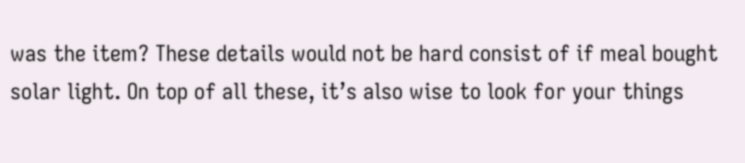was the item? These details would not be hard consist of if meal bought solar light. On top of all these, it’s also wise to look for your things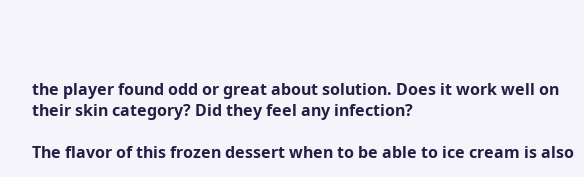the player found odd or great about solution. Does it work well on their skin category? Did they feel any infection?

The flavor of this frozen dessert when to be able to ice cream is also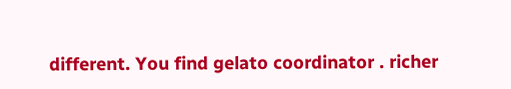different. You find gelato coordinator . richer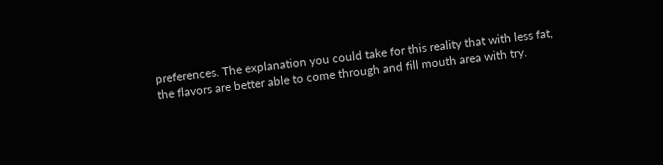preferences. The explanation you could take for this reality that with less fat, the flavors are better able to come through and fill mouth area with try.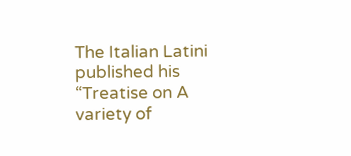The Italian Latini published his “Treatise on A variety of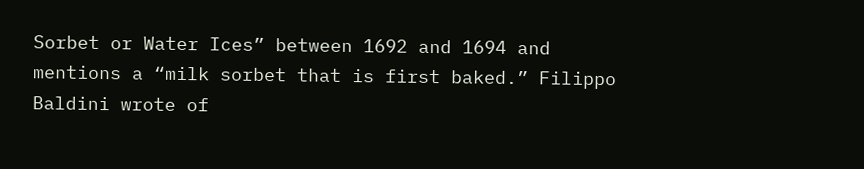Sorbet or Water Ices” between 1692 and 1694 and mentions a “milk sorbet that is first baked.” Filippo Baldini wrote of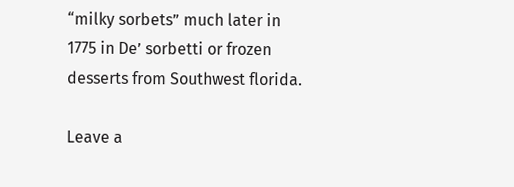“milky sorbets” much later in 1775 in De’ sorbetti or frozen desserts from Southwest florida.

Leave a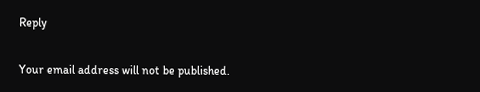Reply

Your email address will not be published.